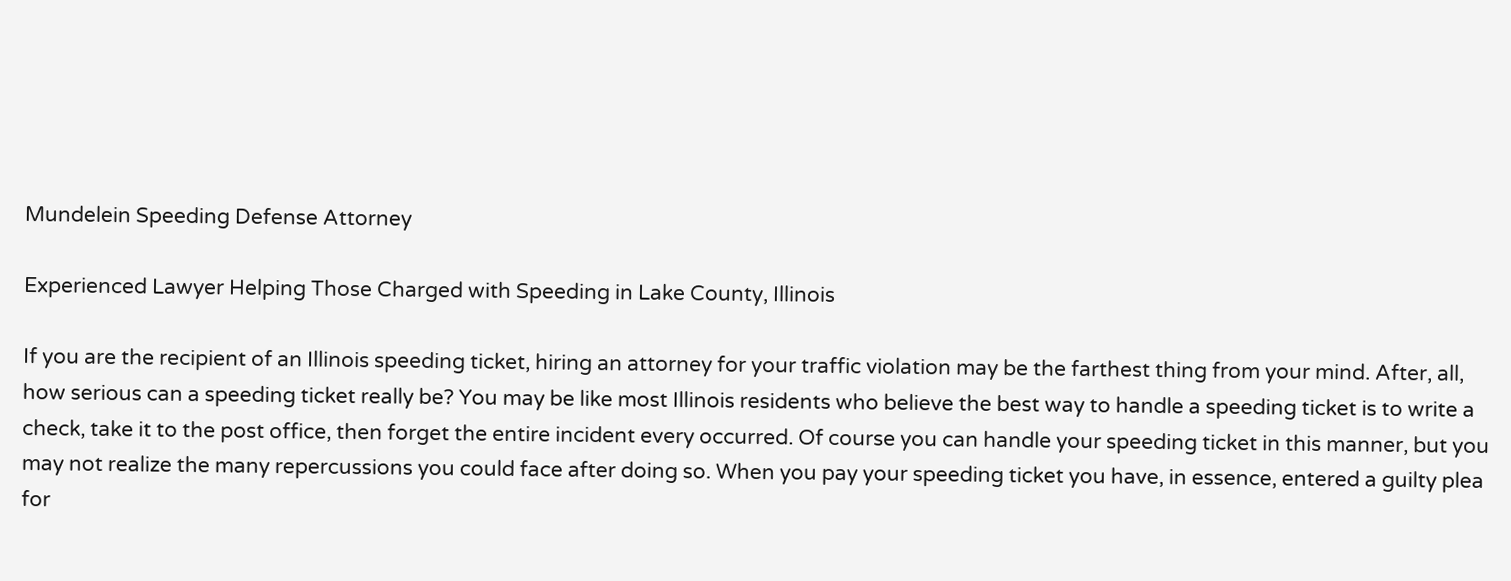Mundelein Speeding Defense Attorney

Experienced Lawyer Helping Those Charged with Speeding in Lake County, Illinois

If you are the recipient of an Illinois speeding ticket, hiring an attorney for your traffic violation may be the farthest thing from your mind. After, all, how serious can a speeding ticket really be? You may be like most Illinois residents who believe the best way to handle a speeding ticket is to write a check, take it to the post office, then forget the entire incident every occurred. Of course you can handle your speeding ticket in this manner, but you may not realize the many repercussions you could face after doing so. When you pay your speeding ticket you have, in essence, entered a guilty plea for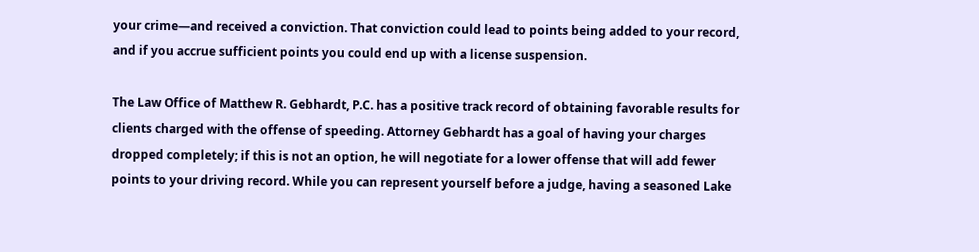your crime—and received a conviction. That conviction could lead to points being added to your record, and if you accrue sufficient points you could end up with a license suspension.

The Law Office of Matthew R. Gebhardt, P.C. has a positive track record of obtaining favorable results for clients charged with the offense of speeding. Attorney Gebhardt has a goal of having your charges dropped completely; if this is not an option, he will negotiate for a lower offense that will add fewer points to your driving record. While you can represent yourself before a judge, having a seasoned Lake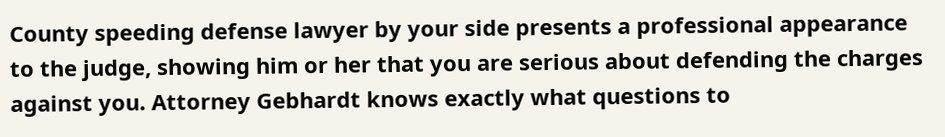County speeding defense lawyer by your side presents a professional appearance to the judge, showing him or her that you are serious about defending the charges against you. Attorney Gebhardt knows exactly what questions to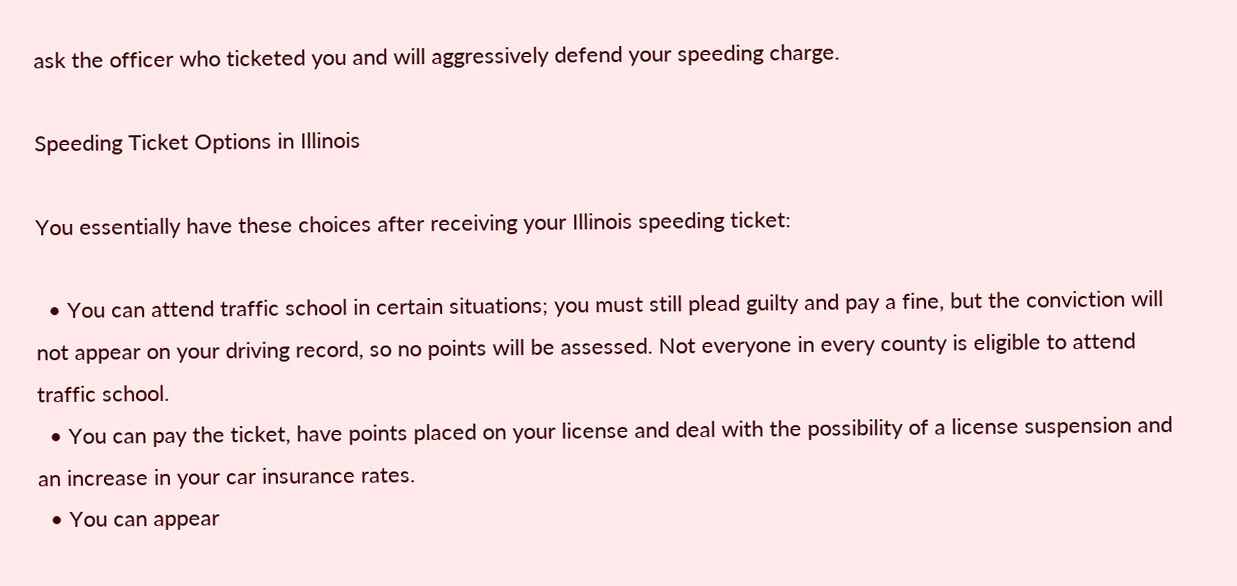ask the officer who ticketed you and will aggressively defend your speeding charge.

Speeding Ticket Options in Illinois

You essentially have these choices after receiving your Illinois speeding ticket:

  • You can attend traffic school in certain situations; you must still plead guilty and pay a fine, but the conviction will not appear on your driving record, so no points will be assessed. Not everyone in every county is eligible to attend traffic school.
  • You can pay the ticket, have points placed on your license and deal with the possibility of a license suspension and an increase in your car insurance rates.
  • You can appear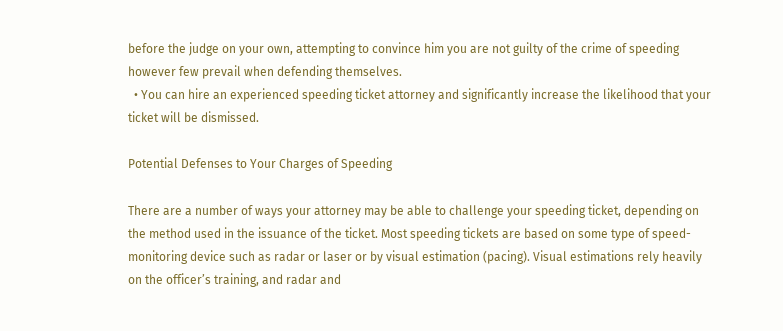before the judge on your own, attempting to convince him you are not guilty of the crime of speeding however few prevail when defending themselves.
  • You can hire an experienced speeding ticket attorney and significantly increase the likelihood that your ticket will be dismissed.

Potential Defenses to Your Charges of Speeding

There are a number of ways your attorney may be able to challenge your speeding ticket, depending on the method used in the issuance of the ticket. Most speeding tickets are based on some type of speed-monitoring device such as radar or laser or by visual estimation (pacing). Visual estimations rely heavily on the officer’s training, and radar and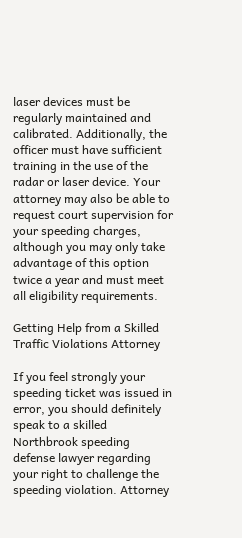laser devices must be regularly maintained and calibrated. Additionally, the officer must have sufficient training in the use of the radar or laser device. Your attorney may also be able to request court supervision for your speeding charges, although you may only take advantage of this option twice a year and must meet all eligibility requirements.

Getting Help from a Skilled Traffic Violations Attorney

If you feel strongly your speeding ticket was issued in error, you should definitely speak to a skilled Northbrook speeding defense lawyer regarding your right to challenge the speeding violation. Attorney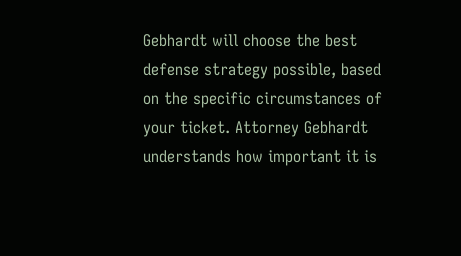Gebhardt will choose the best defense strategy possible, based on the specific circumstances of your ticket. Attorney Gebhardt understands how important it is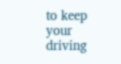to keep your driving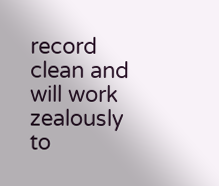record clean and will work zealously to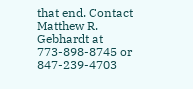that end. Contact Matthew R. Gebhardt at 773-898-8745 or 847-239-4703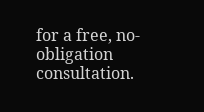for a free, no-obligation consultation.